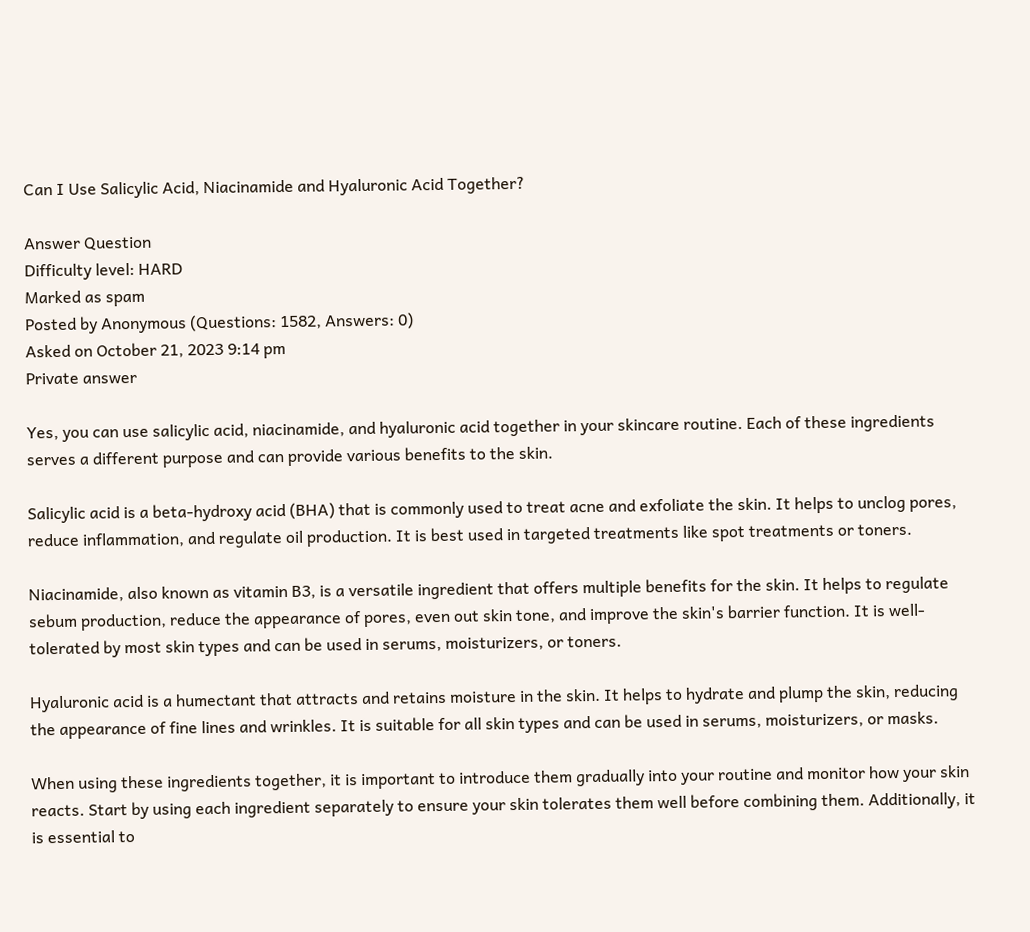Can I Use Salicylic Acid, Niacinamide and Hyaluronic Acid Together?

Answer Question
Difficulty level: HARD
Marked as spam
Posted by Anonymous (Questions: 1582, Answers: 0)
Asked on October 21, 2023 9:14 pm
Private answer

Yes, you can use salicylic acid, niacinamide, and hyaluronic acid together in your skincare routine. Each of these ingredients serves a different purpose and can provide various benefits to the skin.

Salicylic acid is a beta-hydroxy acid (BHA) that is commonly used to treat acne and exfoliate the skin. It helps to unclog pores, reduce inflammation, and regulate oil production. It is best used in targeted treatments like spot treatments or toners.

Niacinamide, also known as vitamin B3, is a versatile ingredient that offers multiple benefits for the skin. It helps to regulate sebum production, reduce the appearance of pores, even out skin tone, and improve the skin's barrier function. It is well-tolerated by most skin types and can be used in serums, moisturizers, or toners.

Hyaluronic acid is a humectant that attracts and retains moisture in the skin. It helps to hydrate and plump the skin, reducing the appearance of fine lines and wrinkles. It is suitable for all skin types and can be used in serums, moisturizers, or masks.

When using these ingredients together, it is important to introduce them gradually into your routine and monitor how your skin reacts. Start by using each ingredient separately to ensure your skin tolerates them well before combining them. Additionally, it is essential to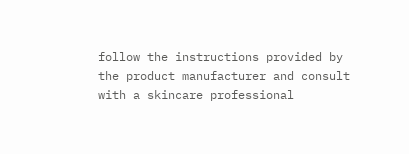follow the instructions provided by the product manufacturer and consult with a skincare professional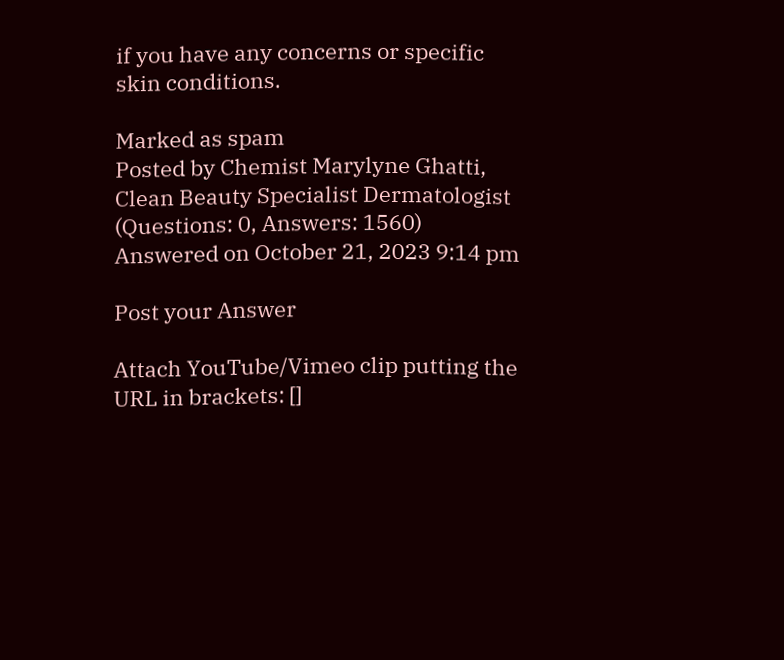if you have any concerns or specific skin conditions.

Marked as spam
Posted by Chemist Marylyne Ghatti, Clean Beauty Specialist Dermatologist (Questions: 0, Answers: 1560)
Answered on October 21, 2023 9:14 pm

Post your Answer

Attach YouTube/Vimeo clip putting the URL in brackets: []